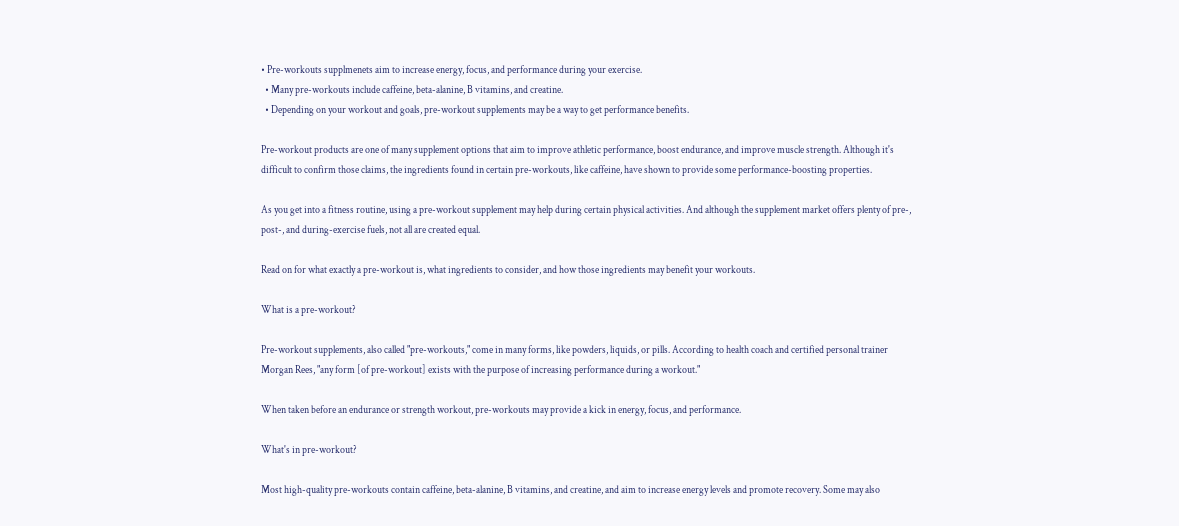• Pre-workouts supplmenets aim to increase energy, focus, and performance during your exercise.
  • Many pre-workouts include caffeine, beta-alanine, B vitamins, and creatine.
  • Depending on your workout and goals, pre-workout supplements may be a way to get performance benefits.

Pre-workout products are one of many supplement options that aim to improve athletic performance, boost endurance, and improve muscle strength. Although it's difficult to confirm those claims, the ingredients found in certain pre-workouts, like caffeine, have shown to provide some performance-boosting properties.

As you get into a fitness routine, using a pre-workout supplement may help during certain physical activities. And although the supplement market offers plenty of pre-, post-, and during-exercise fuels, not all are created equal.

Read on for what exactly a pre-workout is, what ingredients to consider, and how those ingredients may benefit your workouts.

What is a pre-workout?

Pre-workout supplements, also called "pre-workouts," come in many forms, like powders, liquids, or pills. According to health coach and certified personal trainer Morgan Rees, "any form [of pre-workout] exists with the purpose of increasing performance during a workout."

When taken before an endurance or strength workout, pre-workouts may provide a kick in energy, focus, and performance.

What's in pre-workout?

Most high-quality pre-workouts contain caffeine, beta-alanine, B vitamins, and creatine, and aim to increase energy levels and promote recovery. Some may also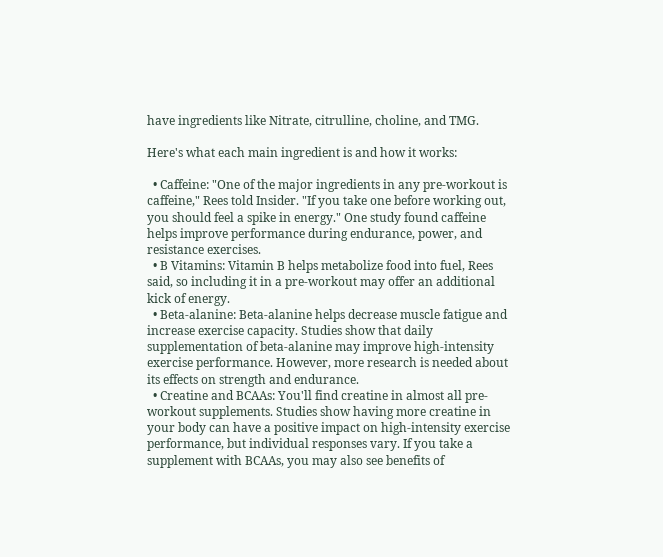have ingredients like Nitrate, citrulline, choline, and TMG.

Here's what each main ingredient is and how it works:

  • Caffeine: "One of the major ingredients in any pre-workout is caffeine," Rees told Insider. "If you take one before working out, you should feel a spike in energy." One study found caffeine helps improve performance during endurance, power, and resistance exercises.
  • B Vitamins: Vitamin B helps metabolize food into fuel, Rees said, so including it in a pre-workout may offer an additional kick of energy.
  • Beta-alanine: Beta-alanine helps decrease muscle fatigue and increase exercise capacity. Studies show that daily supplementation of beta-alanine may improve high-intensity exercise performance. However, more research is needed about its effects on strength and endurance.
  • Creatine and BCAAs: You'll find creatine in almost all pre-workout supplements. Studies show having more creatine in your body can have a positive impact on high-intensity exercise performance, but individual responses vary. If you take a supplement with BCAAs, you may also see benefits of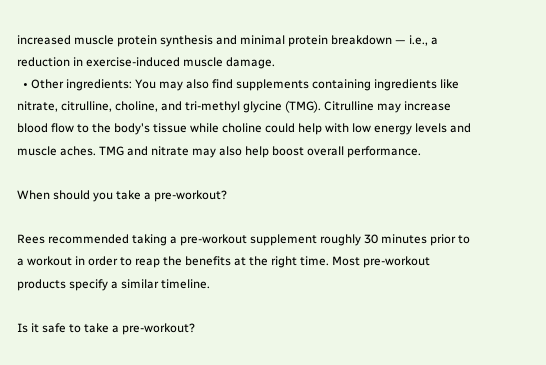increased muscle protein synthesis and minimal protein breakdown — i.e., a reduction in exercise-induced muscle damage.
  • Other ingredients: You may also find supplements containing ingredients like nitrate, citrulline, choline, and tri-methyl glycine (TMG). Citrulline may increase blood flow to the body's tissue while choline could help with low energy levels and muscle aches. TMG and nitrate may also help boost overall performance.

When should you take a pre-workout?

Rees recommended taking a pre-workout supplement roughly 30 minutes prior to a workout in order to reap the benefits at the right time. Most pre-workout products specify a similar timeline.

Is it safe to take a pre-workout?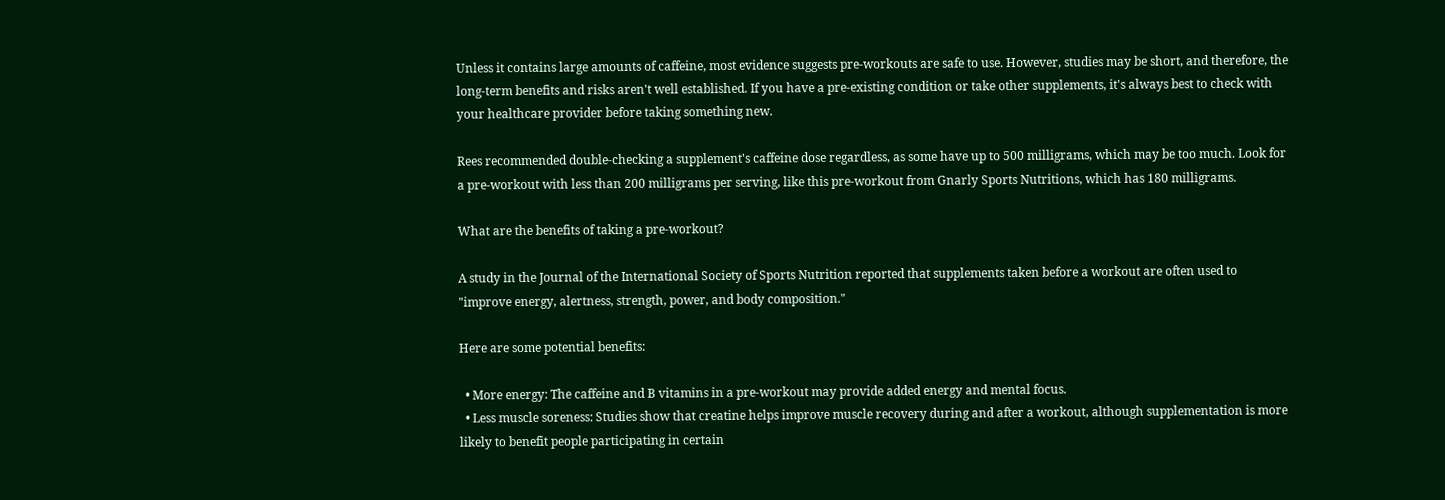Unless it contains large amounts of caffeine, most evidence suggests pre-workouts are safe to use. However, studies may be short, and therefore, the long-term benefits and risks aren't well established. If you have a pre-existing condition or take other supplements, it's always best to check with your healthcare provider before taking something new.

Rees recommended double-checking a supplement's caffeine dose regardless, as some have up to 500 milligrams, which may be too much. Look for a pre-workout with less than 200 milligrams per serving, like this pre-workout from Gnarly Sports Nutritions, which has 180 milligrams.

What are the benefits of taking a pre-workout?

A study in the Journal of the International Society of Sports Nutrition reported that supplements taken before a workout are often used to "improve energy, alertness, strength, power, and body composition."

Here are some potential benefits:

  • More energy: The caffeine and B vitamins in a pre-workout may provide added energy and mental focus.
  • Less muscle soreness: Studies show that creatine helps improve muscle recovery during and after a workout, although supplementation is more likely to benefit people participating in certain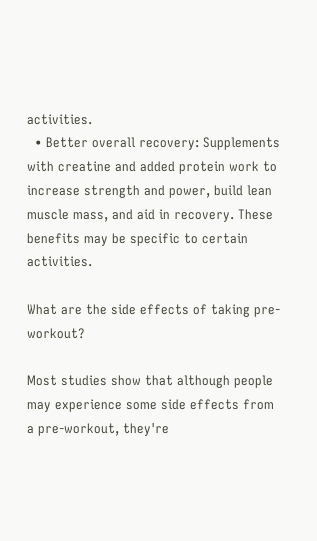activities.
  • Better overall recovery: Supplements with creatine and added protein work to increase strength and power, build lean muscle mass, and aid in recovery. These benefits may be specific to certain activities.

What are the side effects of taking pre-workout?

Most studies show that although people may experience some side effects from a pre-workout, they're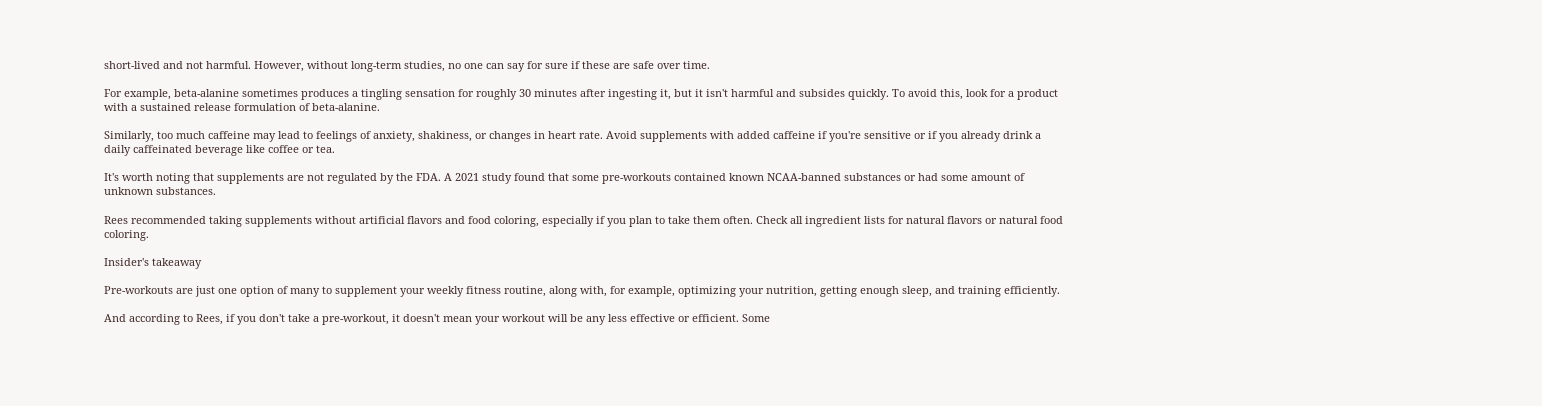short-lived and not harmful. However, without long-term studies, no one can say for sure if these are safe over time.

For example, beta-alanine sometimes produces a tingling sensation for roughly 30 minutes after ingesting it, but it isn't harmful and subsides quickly. To avoid this, look for a product with a sustained release formulation of beta-alanine.

Similarly, too much caffeine may lead to feelings of anxiety, shakiness, or changes in heart rate. Avoid supplements with added caffeine if you're sensitive or if you already drink a daily caffeinated beverage like coffee or tea.

It's worth noting that supplements are not regulated by the FDA. A 2021 study found that some pre-workouts contained known NCAA-banned substances or had some amount of unknown substances.

Rees recommended taking supplements without artificial flavors and food coloring, especially if you plan to take them often. Check all ingredient lists for natural flavors or natural food coloring.

Insider's takeaway

Pre-workouts are just one option of many to supplement your weekly fitness routine, along with, for example, optimizing your nutrition, getting enough sleep, and training efficiently.

And according to Rees, if you don't take a pre-workout, it doesn't mean your workout will be any less effective or efficient. Some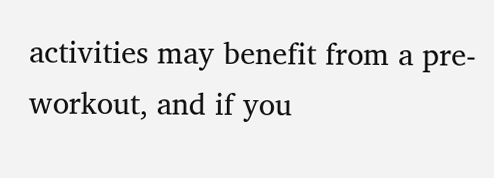activities may benefit from a pre-workout, and if you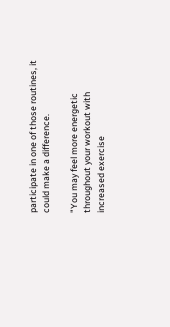participate in one of those routines, it could make a difference.

"You may feel more energetic throughout your workout with increased exercise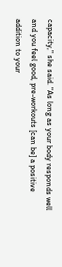capacity," she said. "As long as your body responds well and you feel good, pre-workouts [can be] a positive addition to your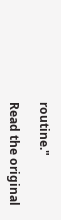routine."

Read the original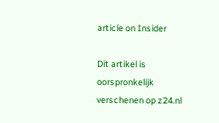article on Insider

Dit artikel is oorspronkelijk verschenen op z24.nl